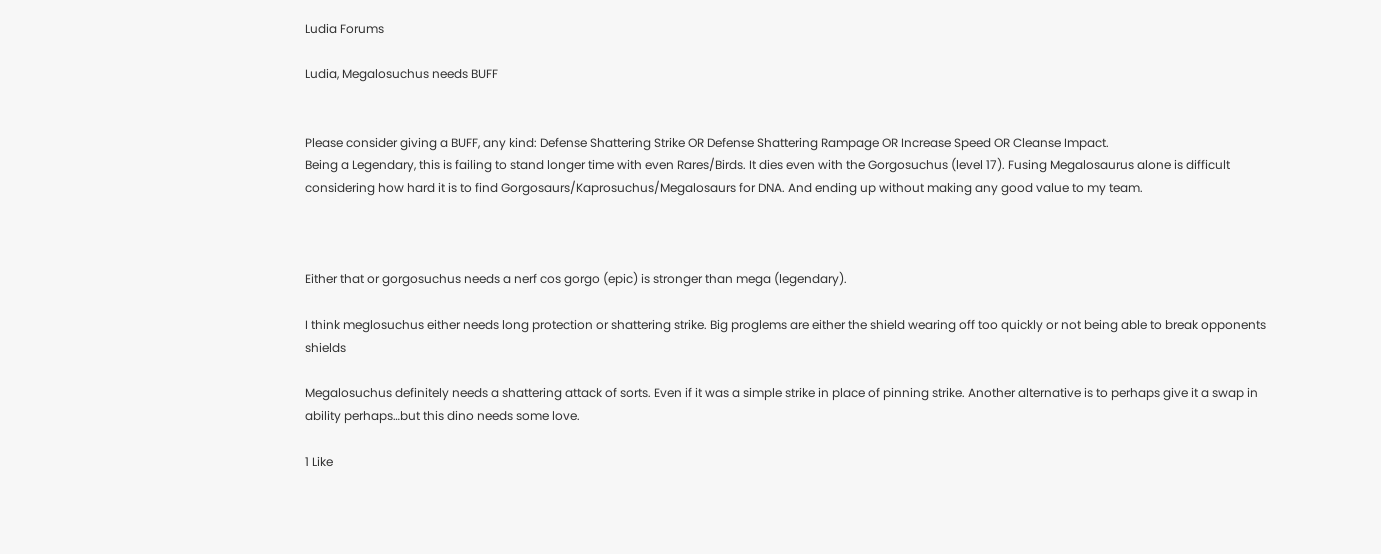Ludia Forums

Ludia, Megalosuchus needs BUFF


Please consider giving a BUFF, any kind: Defense Shattering Strike OR Defense Shattering Rampage OR Increase Speed OR Cleanse Impact.
Being a Legendary, this is failing to stand longer time with even Rares/Birds. It dies even with the Gorgosuchus (level 17). Fusing Megalosaurus alone is difficult considering how hard it is to find Gorgosaurs/Kaprosuchus/Megalosaurs for DNA. And ending up without making any good value to my team.



Either that or gorgosuchus needs a nerf cos gorgo (epic) is stronger than mega (legendary).

I think meglosuchus either needs long protection or shattering strike. Big proglems are either the shield wearing off too quickly or not being able to break opponents shields

Megalosuchus definitely needs a shattering attack of sorts. Even if it was a simple strike in place of pinning strike. Another alternative is to perhaps give it a swap in ability perhaps…but this dino needs some love.

1 Like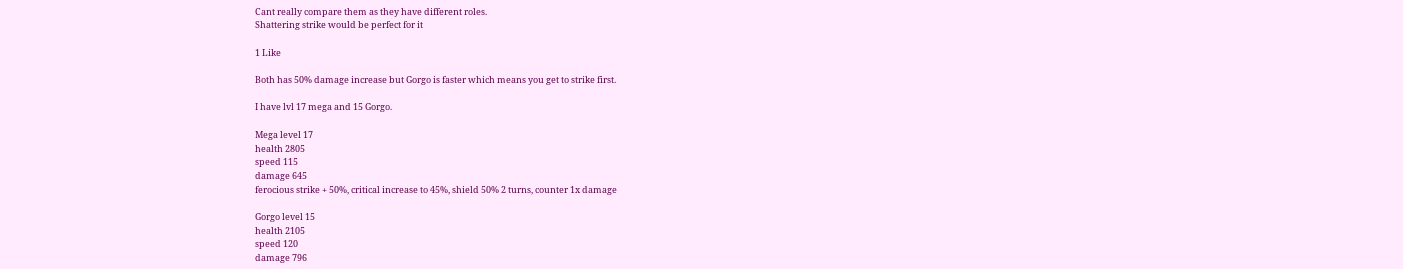Cant really compare them as they have different roles.
Shattering strike would be perfect for it

1 Like

Both has 50% damage increase but Gorgo is faster which means you get to strike first.

I have lvl 17 mega and 15 Gorgo.

Mega level 17
health 2805
speed 115
damage 645
ferocious strike + 50%, critical increase to 45%, shield 50% 2 turns, counter 1x damage

Gorgo level 15
health 2105
speed 120
damage 796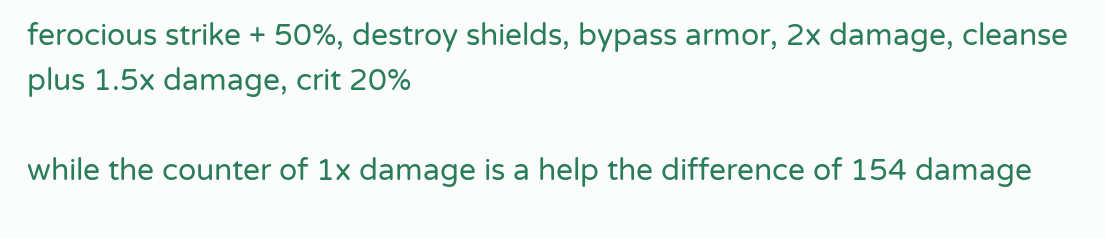ferocious strike + 50%, destroy shields, bypass armor, 2x damage, cleanse plus 1.5x damage, crit 20%

while the counter of 1x damage is a help the difference of 154 damage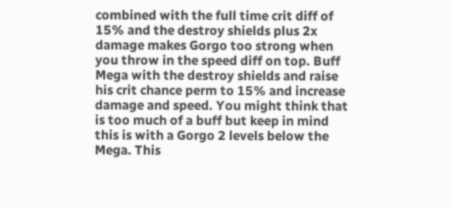combined with the full time crit diff of 15% and the destroy shields plus 2x damage makes Gorgo too strong when you throw in the speed diff on top. Buff Mega with the destroy shields and raise his crit chance perm to 15% and increase damage and speed. You might think that is too much of a buff but keep in mind this is with a Gorgo 2 levels below the Mega. This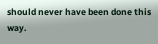should never have been done this way.